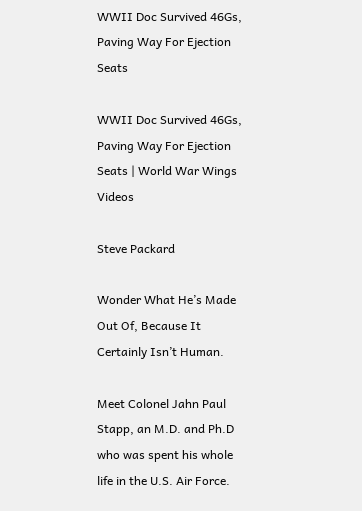WWII Doc Survived 46Gs, Paving Way For Ejection Seats

WWII Doc Survived 46Gs, Paving Way For Ejection Seats | World War Wings Videos

Steve Packard

Wonder What He’s Made Out Of, Because It Certainly Isn’t Human.

Meet Colonel Jahn Paul Stapp, an M.D. and Ph.D who was spent his whole life in the U.S. Air Force.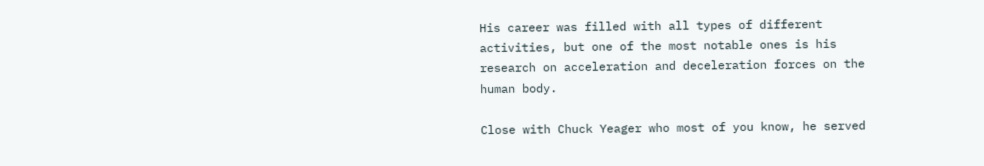His career was filled with all types of different activities, but one of the most notable ones is his research on acceleration and deceleration forces on the human body.

Close with Chuck Yeager who most of you know, he served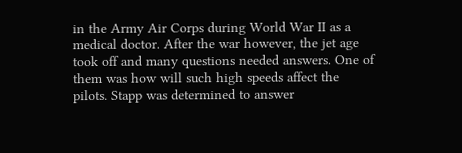in the Army Air Corps during World War II as a medical doctor. After the war however, the jet age took off and many questions needed answers. One of them was how will such high speeds affect the pilots. Stapp was determined to answer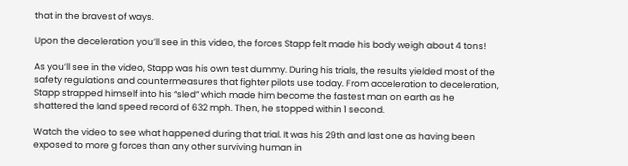that in the bravest of ways.

Upon the deceleration you’ll see in this video, the forces Stapp felt made his body weigh about 4 tons!

As you’ll see in the video, Stapp was his own test dummy. During his trials, the results yielded most of the safety regulations and countermeasures that fighter pilots use today. From acceleration to deceleration, Stapp strapped himself into his “sled” which made him become the fastest man on earth as he shattered the land speed record of 632 mph. Then, he stopped within 1 second.

Watch the video to see what happened during that trial. It was his 29th and last one as having been exposed to more g forces than any other surviving human in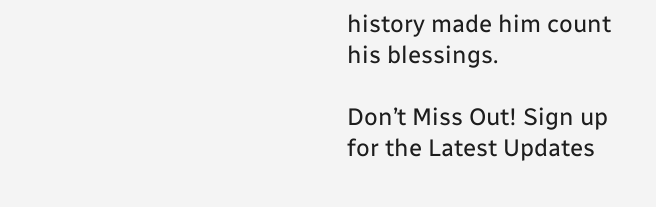history made him count his blessings.

Don’t Miss Out! Sign up for the Latest Updates